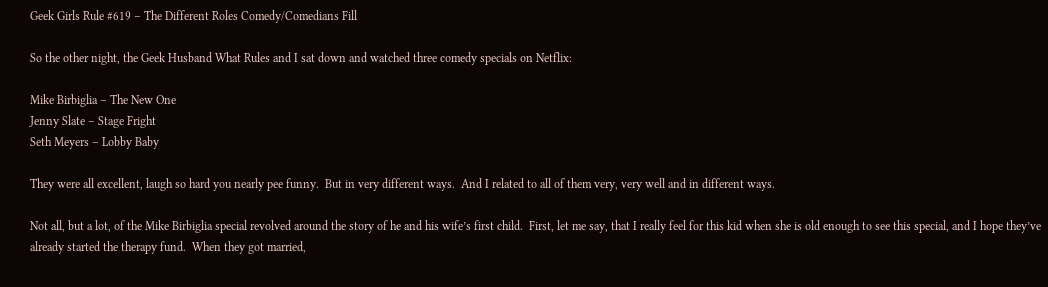Geek Girls Rule #619 – The Different Roles Comedy/Comedians Fill

So the other night, the Geek Husband What Rules and I sat down and watched three comedy specials on Netflix:

Mike Birbiglia – The New One
Jenny Slate – Stage Fright
Seth Meyers – Lobby Baby

They were all excellent, laugh so hard you nearly pee funny.  But in very different ways.  And I related to all of them very, very well and in different ways.

Not all, but a lot, of the Mike Birbiglia special revolved around the story of he and his wife’s first child.  First, let me say, that I really feel for this kid when she is old enough to see this special, and I hope they’ve already started the therapy fund.  When they got married,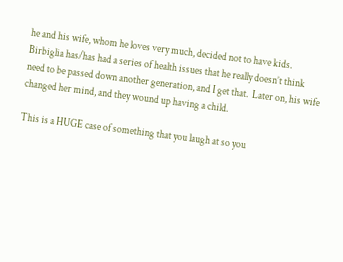he and his wife, whom he loves very much, decided not to have kids.  Birbiglia has/has had a series of health issues that he really doesn’t think need to be passed down another generation, and I get that.  Later on, his wife changed her mind, and they wound up having a child.

This is a HUGE case of something that you laugh at so you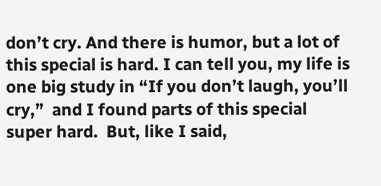don’t cry. And there is humor, but a lot of this special is hard. I can tell you, my life is one big study in “If you don’t laugh, you’ll cry,”  and I found parts of this special super hard.  But, like I said,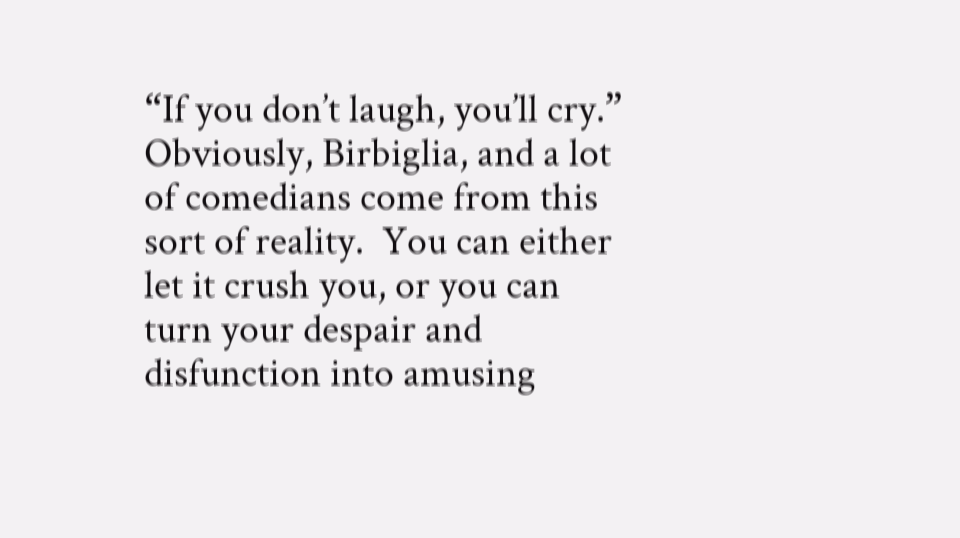“If you don’t laugh, you’ll cry.”  Obviously, Birbiglia, and a lot of comedians come from this sort of reality.  You can either let it crush you, or you can turn your despair and disfunction into amusing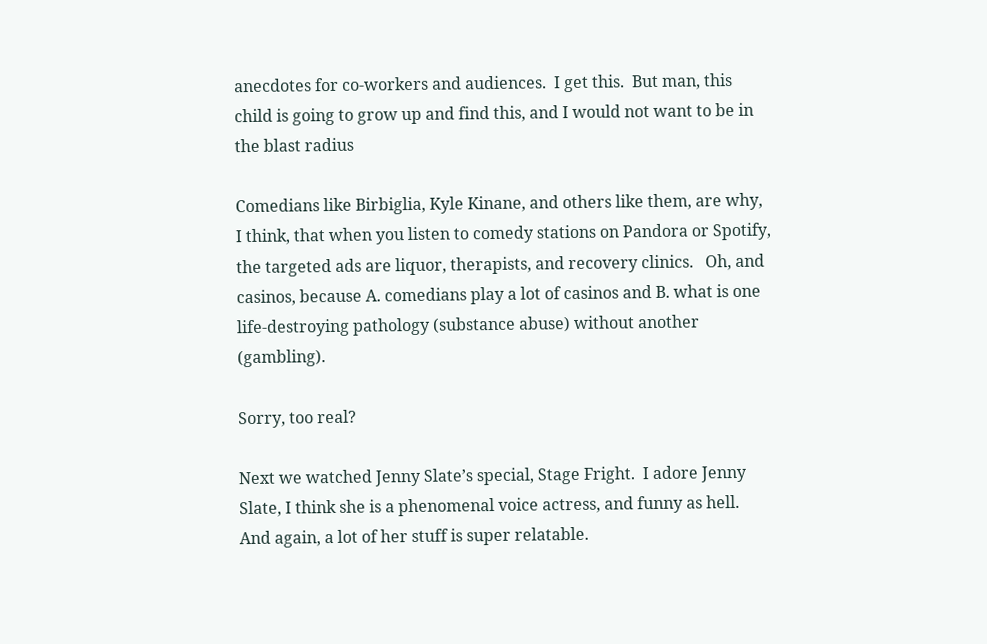anecdotes for co-workers and audiences.  I get this.  But man, this child is going to grow up and find this, and I would not want to be in the blast radius

Comedians like Birbiglia, Kyle Kinane, and others like them, are why, I think, that when you listen to comedy stations on Pandora or Spotify, the targeted ads are liquor, therapists, and recovery clinics.   Oh, and casinos, because A. comedians play a lot of casinos and B. what is one life-destroying pathology (substance abuse) without another (gambling).

Sorry, too real?

Next we watched Jenny Slate’s special, Stage Fright.  I adore Jenny Slate, I think she is a phenomenal voice actress, and funny as hell.  And again, a lot of her stuff is super relatable.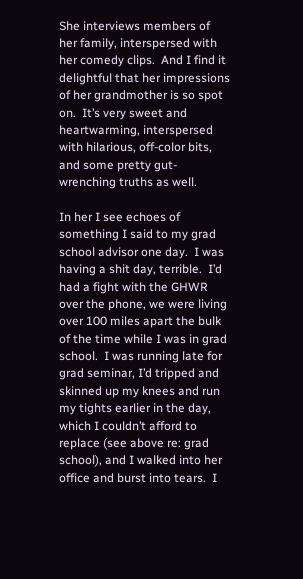She interviews members of her family, interspersed with her comedy clips.  And I find it delightful that her impressions of her grandmother is so spot on.  It’s very sweet and heartwarming, interspersed with hilarious, off-color bits, and some pretty gut-wrenching truths as well.

In her I see echoes of something I said to my grad school advisor one day.  I was having a shit day, terrible.  I’d had a fight with the GHWR over the phone, we were living over 100 miles apart the bulk of the time while I was in grad school.  I was running late for grad seminar, I’d tripped and skinned up my knees and run my tights earlier in the day, which I couldn’t afford to replace (see above re: grad school), and I walked into her office and burst into tears.  I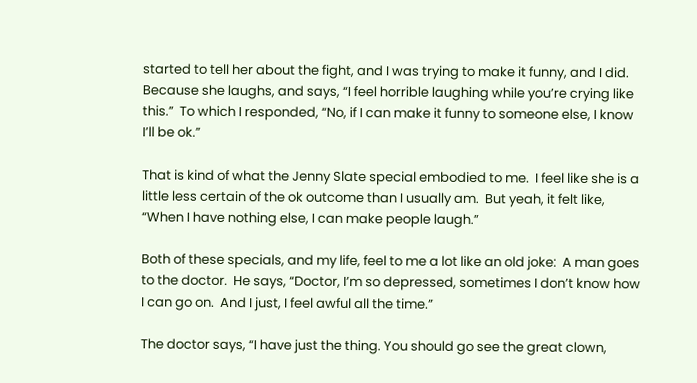started to tell her about the fight, and I was trying to make it funny, and I did.  Because she laughs, and says, “I feel horrible laughing while you’re crying like this.”  To which I responded, “No, if I can make it funny to someone else, I know I’ll be ok.”

That is kind of what the Jenny Slate special embodied to me.  I feel like she is a little less certain of the ok outcome than I usually am.  But yeah, it felt like, “When I have nothing else, I can make people laugh.”

Both of these specials, and my life, feel to me a lot like an old joke:  A man goes to the doctor.  He says, “Doctor, I’m so depressed, sometimes I don’t know how I can go on.  And I just, I feel awful all the time.”

The doctor says, “I have just the thing. You should go see the great clown,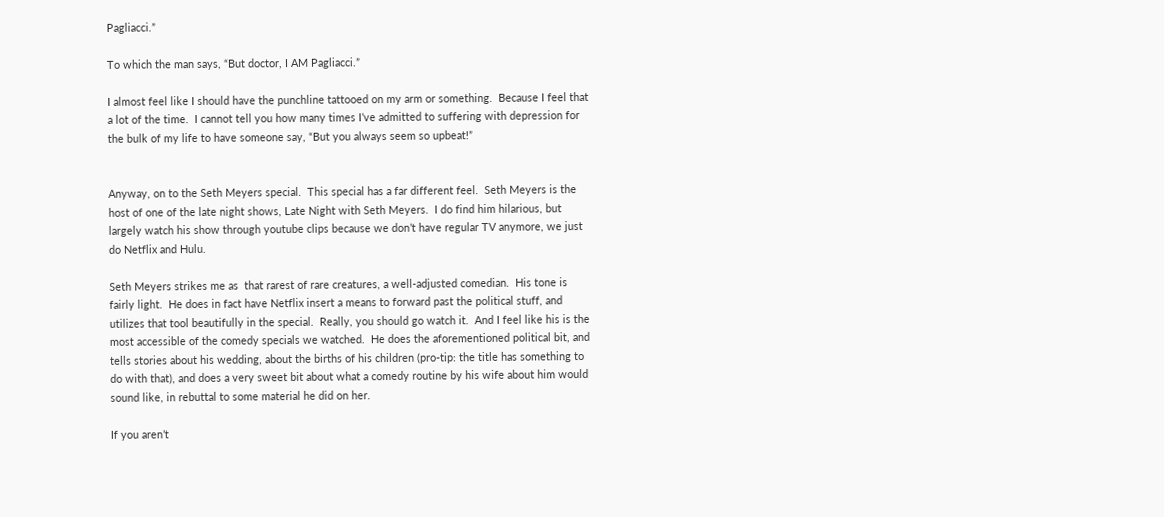Pagliacci.”

To which the man says, “But doctor, I AM Pagliacci.”

I almost feel like I should have the punchline tattooed on my arm or something.  Because I feel that a lot of the time.  I cannot tell you how many times I’ve admitted to suffering with depression for the bulk of my life to have someone say, “But you always seem so upbeat!”


Anyway, on to the Seth Meyers special.  This special has a far different feel.  Seth Meyers is the host of one of the late night shows, Late Night with Seth Meyers.  I do find him hilarious, but largely watch his show through youtube clips because we don’t have regular TV anymore, we just do Netflix and Hulu.

Seth Meyers strikes me as  that rarest of rare creatures, a well-adjusted comedian.  His tone is fairly light.  He does in fact have Netflix insert a means to forward past the political stuff, and utilizes that tool beautifully in the special.  Really, you should go watch it.  And I feel like his is the most accessible of the comedy specials we watched.  He does the aforementioned political bit, and tells stories about his wedding, about the births of his children (pro-tip: the title has something to do with that), and does a very sweet bit about what a comedy routine by his wife about him would sound like, in rebuttal to some material he did on her.

If you aren’t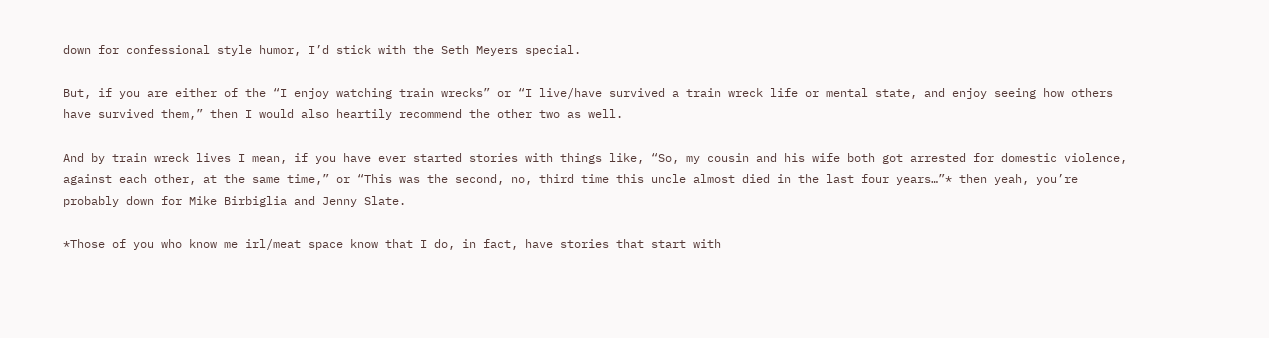down for confessional style humor, I’d stick with the Seth Meyers special.

But, if you are either of the “I enjoy watching train wrecks” or “I live/have survived a train wreck life or mental state, and enjoy seeing how others have survived them,” then I would also heartily recommend the other two as well.

And by train wreck lives I mean, if you have ever started stories with things like, “So, my cousin and his wife both got arrested for domestic violence, against each other, at the same time,” or “This was the second, no, third time this uncle almost died in the last four years…”* then yeah, you’re probably down for Mike Birbiglia and Jenny Slate.

*Those of you who know me irl/meat space know that I do, in fact, have stories that start with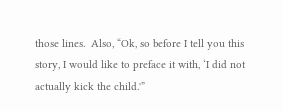those lines.  Also, “Ok, so before I tell you this story, I would like to preface it with, ‘I did not actually kick the child.'”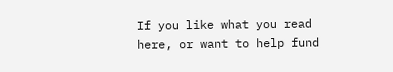If you like what you read here, or want to help fund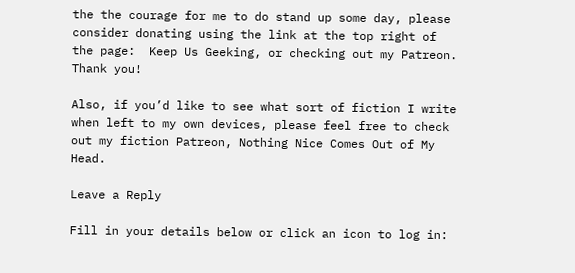the the courage for me to do stand up some day, please consider donating using the link at the top right of the page:  Keep Us Geeking, or checking out my Patreon.  Thank you!

Also, if you’d like to see what sort of fiction I write when left to my own devices, please feel free to check out my fiction Patreon, Nothing Nice Comes Out of My Head.

Leave a Reply

Fill in your details below or click an icon to log in: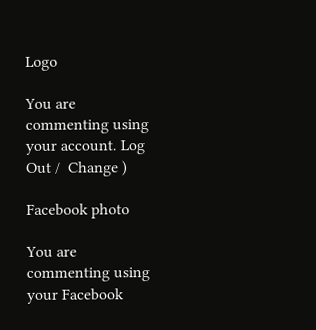Logo

You are commenting using your account. Log Out /  Change )

Facebook photo

You are commenting using your Facebook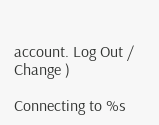account. Log Out /  Change )

Connecting to %s